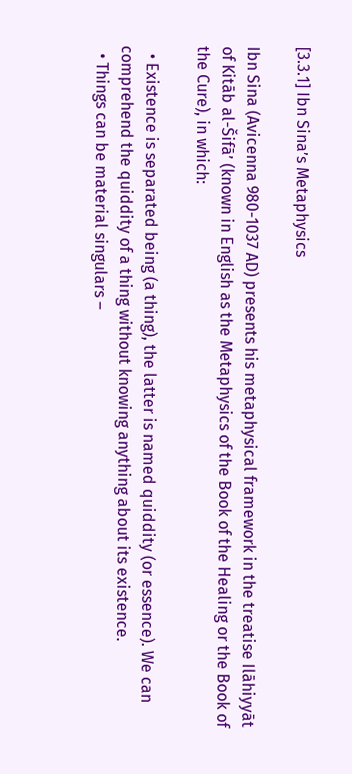[3.3.1] Ibn Sina’s Metaphysics

Ibn Sina (Avicenna 980-1037 AD) presents his metaphysical framework in the treatise Ilāhiyyāt of Kitāb al-Šifā’ (known in English as the Metaphysics of the Book of the Healing or the Book of the Cure), in which:

  • Existence is separated being (a thing), the latter is named quiddity (or essence). We can comprehend the quiddity of a thing without knowing anything about its existence.
  • Things can be material singulars –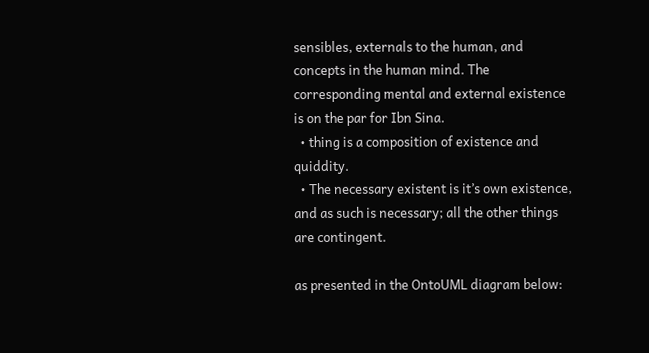sensibles, externals to the human, and concepts in the human mind. The corresponding mental and external existence is on the par for Ibn Sina.
  • thing is a composition of existence and quiddity.
  • The necessary existent is it’s own existence, and as such is necessary; all the other things are contingent.

as presented in the OntoUML diagram below: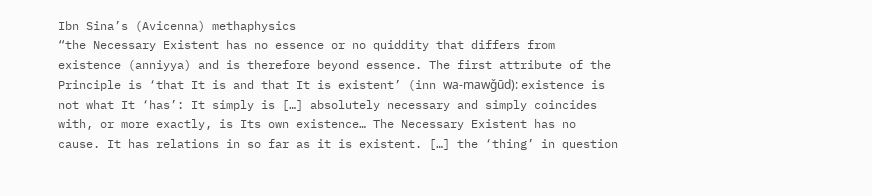Ibn Sina’s (Avicenna) methaphysics
“the Necessary Existent has no essence or no quiddity that differs from existence (anniyya) and is therefore beyond essence. The first attribute of the Principle is ‘that It is and that It is existent’ (inn wa-mawǧūd): existence is not what It ‘has’: It simply is […] absolutely necessary and simply coincides with, or more exactly, is Its own existence… The Necessary Existent has no cause. It has relations in so far as it is existent. […] the ‘thing’ in question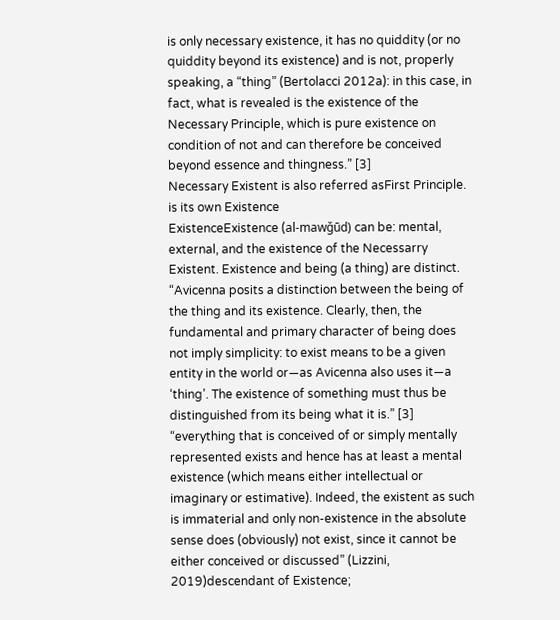is only necessary existence, it has no quiddity (or no quiddity beyond its existence) and is not, properly speaking, a “thing” (Bertolacci 2012a): in this case, in fact, what is revealed is the existence of the Necessary Principle, which is pure existence on condition of not and can therefore be conceived beyond essence and thingness.” [3]
Necessary Existent is also referred asFirst Principle.
is its own Existence
ExistenceExistence (al-mawǧūd) can be: mental, external, and the existence of the Necessarry Existent. Existence and being (a thing) are distinct.
“Avicenna posits a distinction between the being of the thing and its existence. Clearly, then, the fundamental and primary character of being does not imply simplicity: to exist means to be a given entity in the world or—as Avicenna also uses it—a ‘thing’. The existence of something must thus be distinguished from its being what it is.” [3]
“everything that is conceived of or simply mentally represented exists and hence has at least a mental existence (which means either intellectual or imaginary or estimative). Indeed, the existent as such is immaterial and only non-existence in the absolute sense does (obviously) not exist, since it cannot be either conceived or discussed” (Lizzini, 2019)descendant of Existence;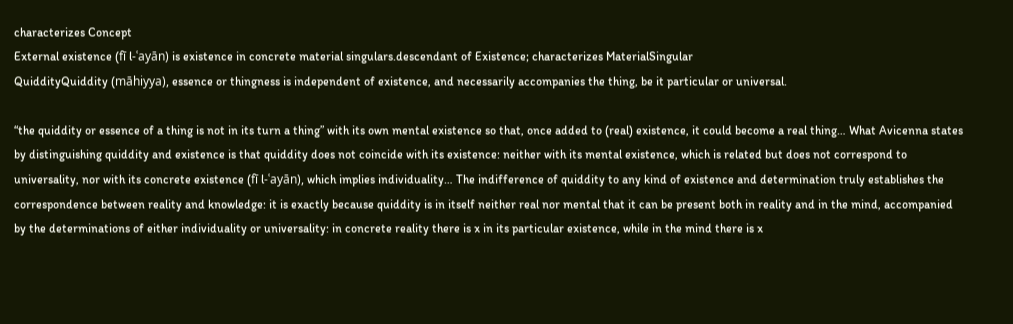characterizes Concept
External existence (fī l-ʿayān) is existence in concrete material singulars.descendant of Existence; characterizes MaterialSingular
QuiddityQuiddity (māhiyya), essence or thingness is independent of existence, and necessarily accompanies the thing, be it particular or universal.

“the quiddity or essence of a thing is not in its turn a thing” with its own mental existence so that, once added to (real) existence, it could become a real thing… What Avicenna states by distinguishing quiddity and existence is that quiddity does not coincide with its existence: neither with its mental existence, which is related but does not correspond to universality, nor with its concrete existence (fī l-ʿayān), which implies individuality… The indifference of quiddity to any kind of existence and determination truly establishes the correspondence between reality and knowledge: it is exactly because quiddity is in itself neither real nor mental that it can be present both in reality and in the mind, accompanied by the determinations of either individuality or universality: in concrete reality there is x in its particular existence, while in the mind there is x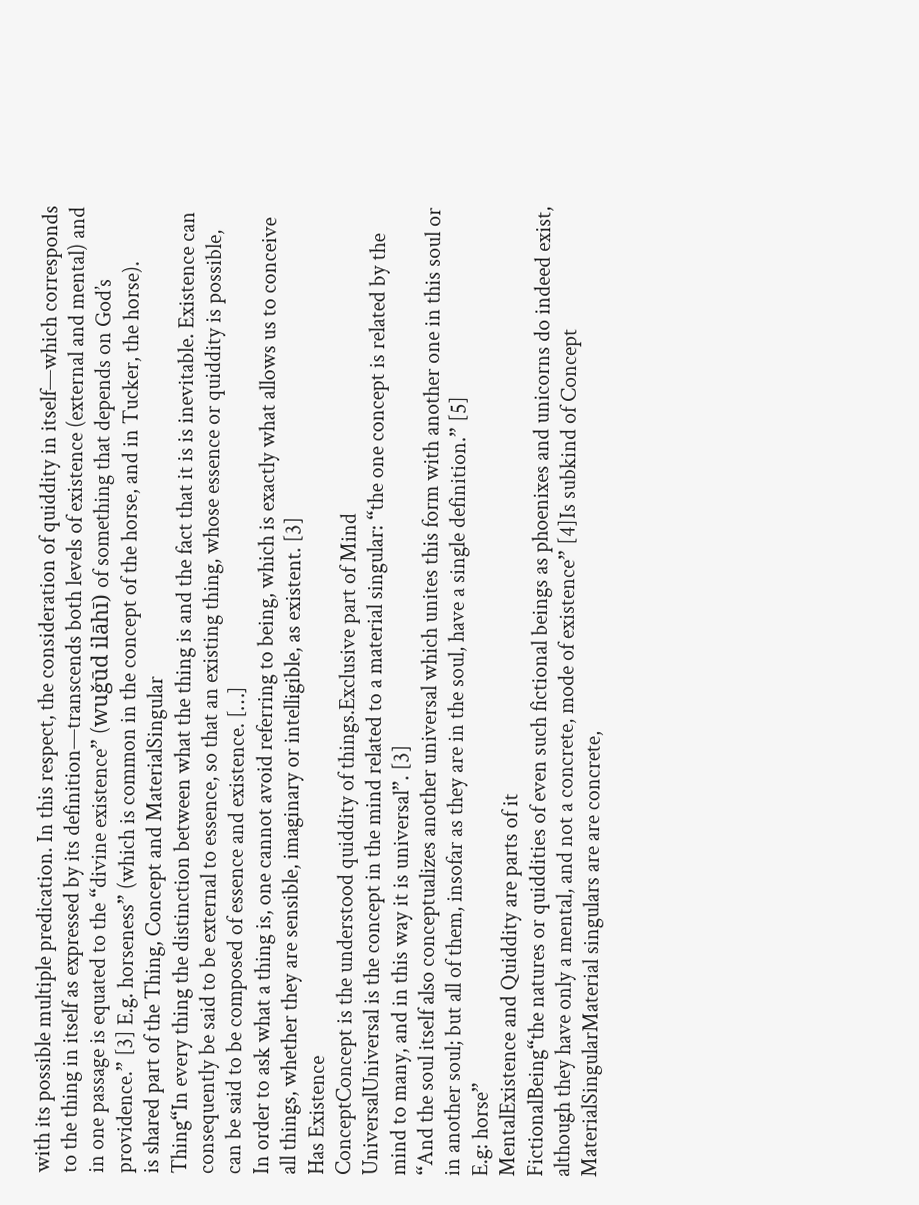with its possible multiple predication. In this respect, the consideration of quiddity in itself—which corresponds to the thing in itself as expressed by its definition—transcends both levels of existence (external and mental) and in one passage is equated to the “divine existence” (wuǧūd ilāhī) of something that depends on God’s providence.” [3] E.g. horseness” (which is common in the concept of the horse, and in Tucker, the horse).
is shared part of the Thing, Concept and MaterialSingular
Thing“In every thing the distinction between what the thing is and the fact that it is is inevitable. Existence can consequently be said to be external to essence, so that an existing thing, whose essence or quiddity is possible, can be said to be composed of essence and existence. […]
In order to ask what a thing is, one cannot avoid referring to being, which is exactly what allows us to conceive all things, whether they are sensible, imaginary or intelligible, as existent. [3]
Has Existence
ConceptConcept is the understood quiddity of things.Exclusive part of Mind
UniversalUniversal is the concept in the mind related to a material singular: “the one concept is related by the mind to many, and in this way it is universal”. [3]
“And the soul itself also conceptualizes another universal which unites this form with another one in this soul or in another soul; but all of them, insofar as they are in the soul, have a single definition.” [5]
E.g: horse”
MentalExistence and Quiddity are parts of it
FictionalBeing“the natures or quiddities of even such fictional beings as phoenixes and unicorns do indeed exist, although they have only a mental, and not a concrete, mode of existence” [4]Is subkind of Concept
MaterialSingularMaterial singulars are are concrete,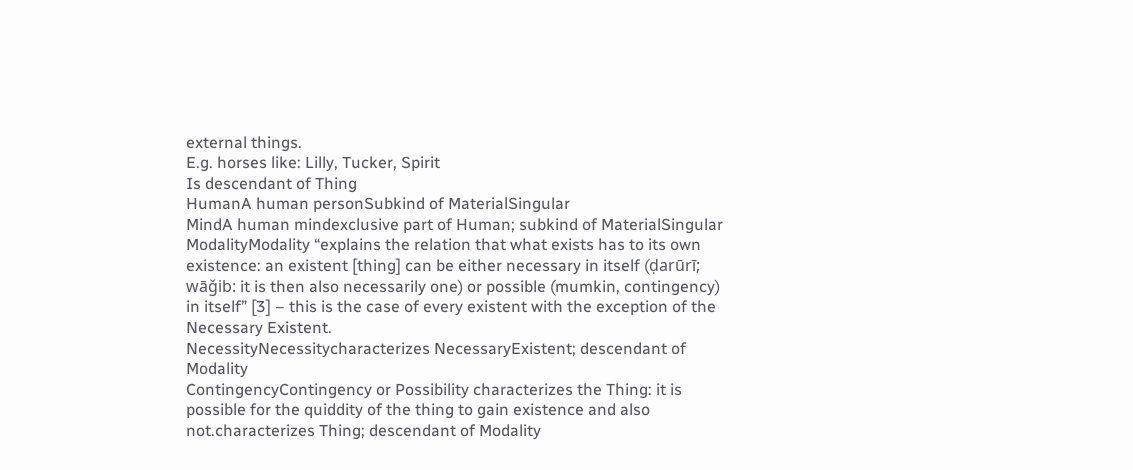external things.
E.g. horses like: Lilly, Tucker, Spirit
Is descendant of Thing
HumanA human personSubkind of MaterialSingular
MindA human mindexclusive part of Human; subkind of MaterialSingular
ModalityModality “explains the relation that what exists has to its own existence: an existent [thing] can be either necessary in itself (ḍarūrī; wāǧib: it is then also necessarily one) or possible (mumkin, contingency) in itself” [3] – this is the case of every existent with the exception of the Necessary Existent.
NecessityNecessitycharacterizes NecessaryExistent; descendant of Modality
ContingencyContingency or Possibility characterizes the Thing: it is possible for the quiddity of the thing to gain existence and also not.characterizes Thing; descendant of Modality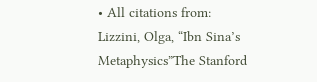• All citations from: Lizzini, Olga, “Ibn Sina’s Metaphysics”The Stanford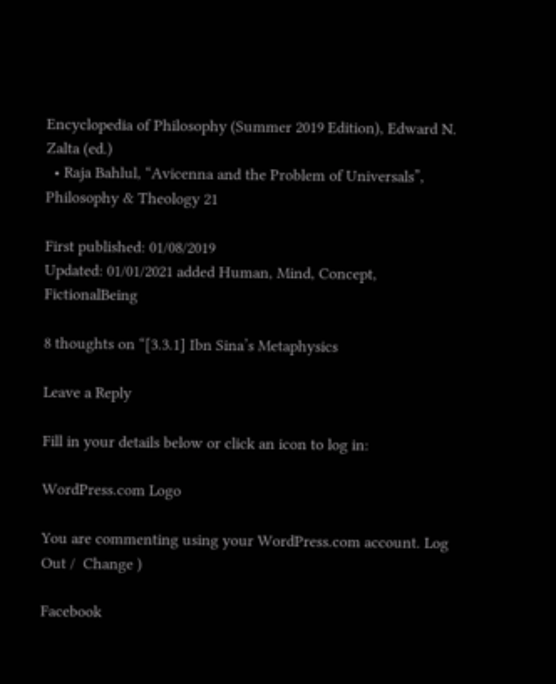Encyclopedia of Philosophy (Summer 2019 Edition), Edward N. Zalta (ed.)
  • Raja Bahlul, “Avicenna and the Problem of Universals”, Philosophy & Theology 21

First published: 01/08/2019
Updated: 01/01/2021 added Human, Mind, Concept, FictionalBeing

8 thoughts on “[3.3.1] Ibn Sina’s Metaphysics

Leave a Reply

Fill in your details below or click an icon to log in:

WordPress.com Logo

You are commenting using your WordPress.com account. Log Out /  Change )

Facebook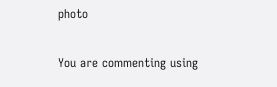photo

You are commenting using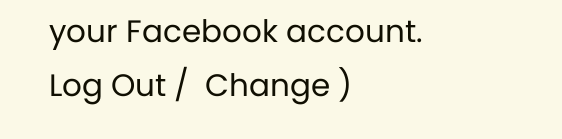your Facebook account. Log Out /  Change )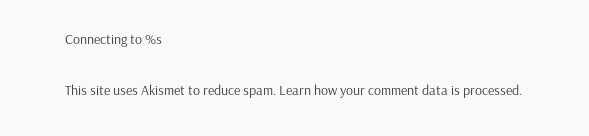Connecting to %s

This site uses Akismet to reduce spam. Learn how your comment data is processed.